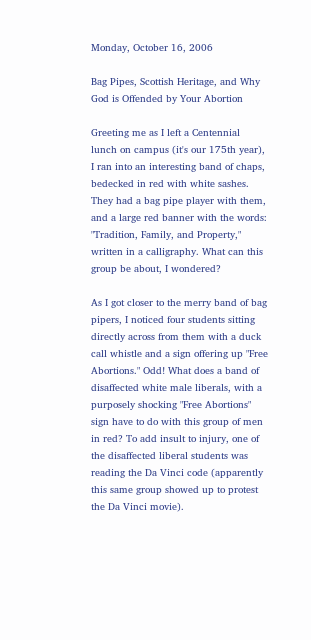Monday, October 16, 2006

Bag Pipes, Scottish Heritage, and Why God is Offended by Your Abortion

Greeting me as I left a Centennial lunch on campus (it's our 175th year), I ran into an interesting band of chaps, bedecked in red with white sashes. They had a bag pipe player with them, and a large red banner with the words: "Tradition, Family, and Property," written in a calligraphy. What can this group be about, I wondered?

As I got closer to the merry band of bag pipers, I noticed four students sitting directly across from them with a duck call whistle and a sign offering up "Free Abortions." Odd! What does a band of disaffected white male liberals, with a purposely shocking "Free Abortions" sign have to do with this group of men in red? To add insult to injury, one of the disaffected liberal students was reading the Da Vinci code (apparently this same group showed up to protest the Da Vinci movie).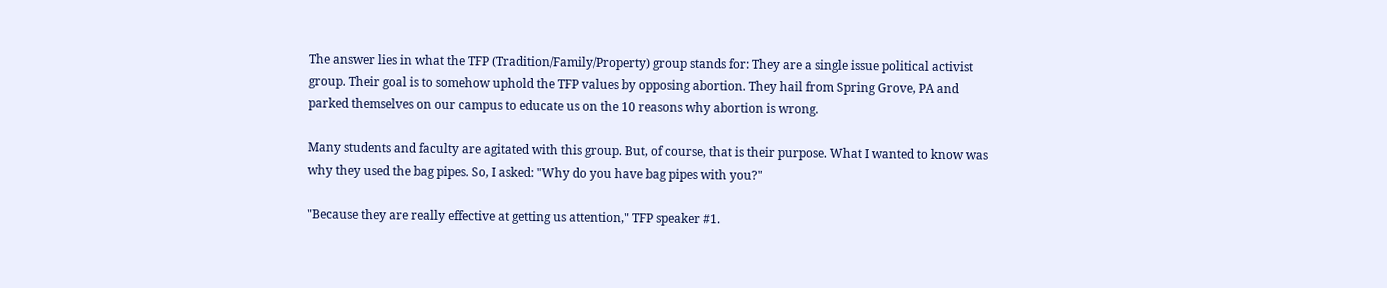The answer lies in what the TFP (Tradition/Family/Property) group stands for: They are a single issue political activist group. Their goal is to somehow uphold the TFP values by opposing abortion. They hail from Spring Grove, PA and parked themselves on our campus to educate us on the 10 reasons why abortion is wrong.

Many students and faculty are agitated with this group. But, of course, that is their purpose. What I wanted to know was why they used the bag pipes. So, I asked: "Why do you have bag pipes with you?"

"Because they are really effective at getting us attention," TFP speaker #1.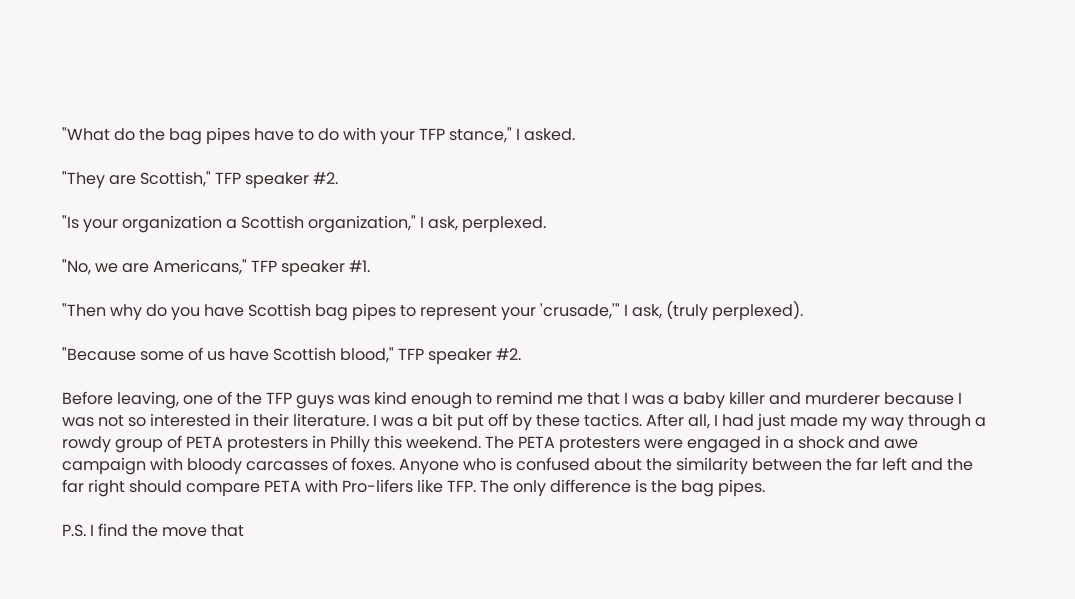"What do the bag pipes have to do with your TFP stance," I asked.

"They are Scottish," TFP speaker #2.

"Is your organization a Scottish organization," I ask, perplexed.

"No, we are Americans," TFP speaker #1.

"Then why do you have Scottish bag pipes to represent your 'crusade,'" I ask, (truly perplexed).

"Because some of us have Scottish blood," TFP speaker #2.

Before leaving, one of the TFP guys was kind enough to remind me that I was a baby killer and murderer because I was not so interested in their literature. I was a bit put off by these tactics. After all, I had just made my way through a rowdy group of PETA protesters in Philly this weekend. The PETA protesters were engaged in a shock and awe campaign with bloody carcasses of foxes. Anyone who is confused about the similarity between the far left and the far right should compare PETA with Pro-lifers like TFP. The only difference is the bag pipes.

P.S. I find the move that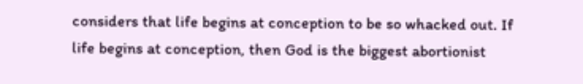considers that life begins at conception to be so whacked out. If life begins at conception, then God is the biggest abortionist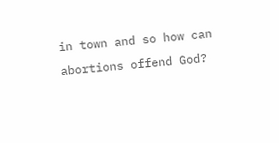in town and so how can abortions offend God?